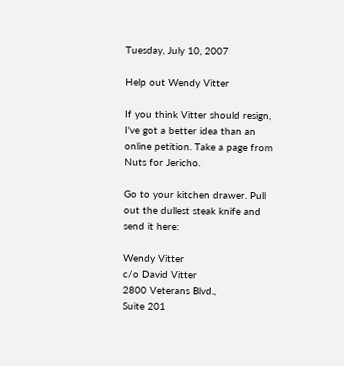Tuesday, July 10, 2007

Help out Wendy Vitter

If you think Vitter should resign, I've got a better idea than an online petition. Take a page from Nuts for Jericho.

Go to your kitchen drawer. Pull out the dullest steak knife and send it here:

Wendy Vitter
c/o David Vitter
2800 Veterans Blvd.,
Suite 201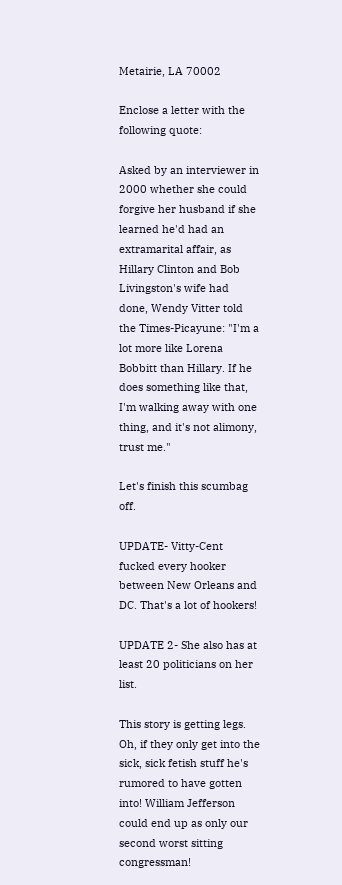Metairie, LA 70002

Enclose a letter with the following quote:

Asked by an interviewer in 2000 whether she could forgive her husband if she learned he'd had an extramarital affair, as Hillary Clinton and Bob Livingston's wife had done, Wendy Vitter told the Times-Picayune: "I'm a lot more like Lorena Bobbitt than Hillary. If he does something like that, I'm walking away with one thing, and it's not alimony, trust me."

Let's finish this scumbag off.

UPDATE- Vitty-Cent fucked every hooker between New Orleans and DC. That's a lot of hookers!

UPDATE 2- She also has at least 20 politicians on her list.

This story is getting legs. Oh, if they only get into the sick, sick fetish stuff he's rumored to have gotten into! William Jefferson could end up as only our second worst sitting congressman!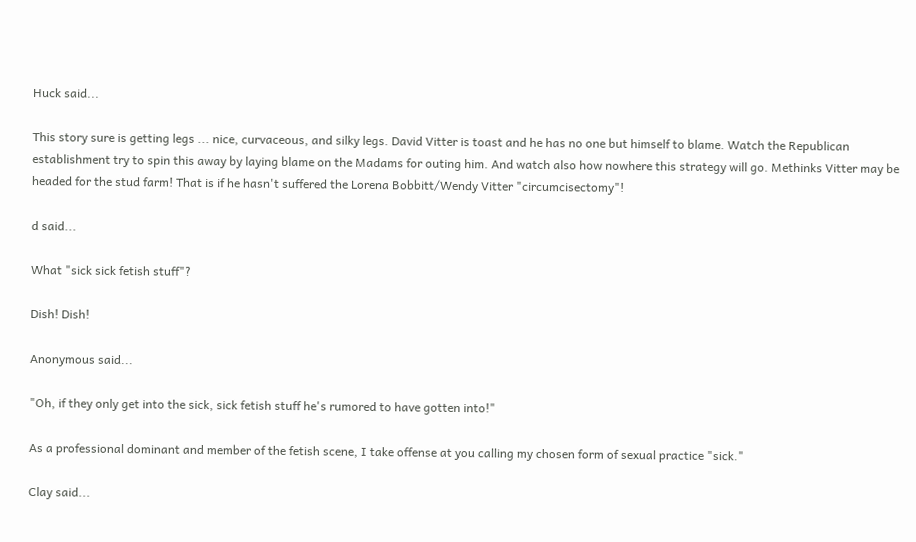Huck said...

This story sure is getting legs ... nice, curvaceous, and silky legs. David Vitter is toast and he has no one but himself to blame. Watch the Republican establishment try to spin this away by laying blame on the Madams for outing him. And watch also how nowhere this strategy will go. Methinks Vitter may be headed for the stud farm! That is if he hasn't suffered the Lorena Bobbitt/Wendy Vitter "circumcisectomy"!

d said...

What "sick sick fetish stuff"?

Dish! Dish!

Anonymous said...

"Oh, if they only get into the sick, sick fetish stuff he's rumored to have gotten into!"

As a professional dominant and member of the fetish scene, I take offense at you calling my chosen form of sexual practice "sick."

Clay said...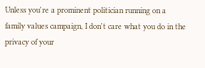Unless you're a prominent politician running on a family values campaign, I don't care what you do in the privacy of your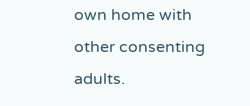own home with other consenting adults.